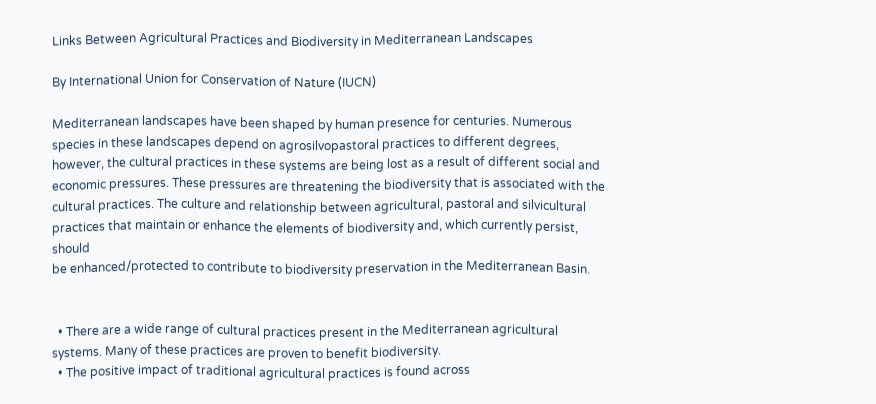Links Between Agricultural Practices and Biodiversity in Mediterranean Landscapes

By International Union for Conservation of Nature (IUCN)

Mediterranean landscapes have been shaped by human presence for centuries. Numerous species in these landscapes depend on agrosilvopastoral practices to different degrees, however, the cultural practices in these systems are being lost as a result of different social and economic pressures. These pressures are threatening the biodiversity that is associated with the cultural practices. The culture and relationship between agricultural, pastoral and silvicultural practices that maintain or enhance the elements of biodiversity and, which currently persist, should
be enhanced/protected to contribute to biodiversity preservation in the Mediterranean Basin.


  • There are a wide range of cultural practices present in the Mediterranean agricultural systems. Many of these practices are proven to benefit biodiversity.
  • The positive impact of traditional agricultural practices is found across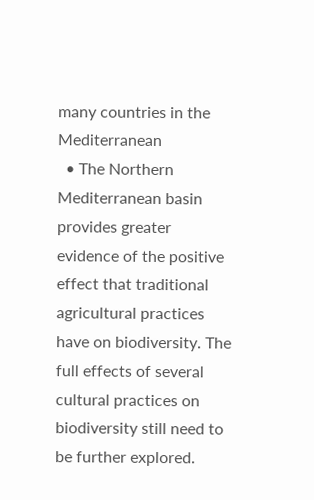many countries in the Mediterranean
  • The Northern Mediterranean basin provides greater evidence of the positive effect that traditional agricultural practices have on biodiversity. The full effects of several cultural practices on biodiversity still need to be further explored.